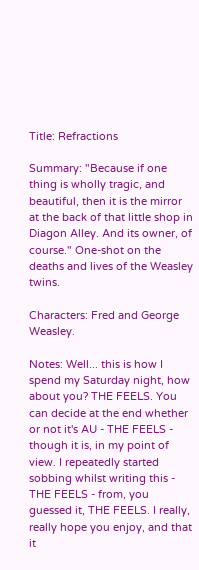Title: Refractions

Summary: "Because if one thing is wholly tragic, and beautiful, then it is the mirror at the back of that little shop in Diagon Alley. And its owner, of course." One-shot on the deaths and lives of the Weasley twins.

Characters: Fred and George Weasley.

Notes: Well... this is how I spend my Saturday night, how about you? THE FEELS. You can decide at the end whether or not it's AU - THE FEELS - though it is, in my point of view. I repeatedly started sobbing whilst writing this - THE FEELS - from, you guessed it, THE FEELS. I really, really hope you enjoy, and that it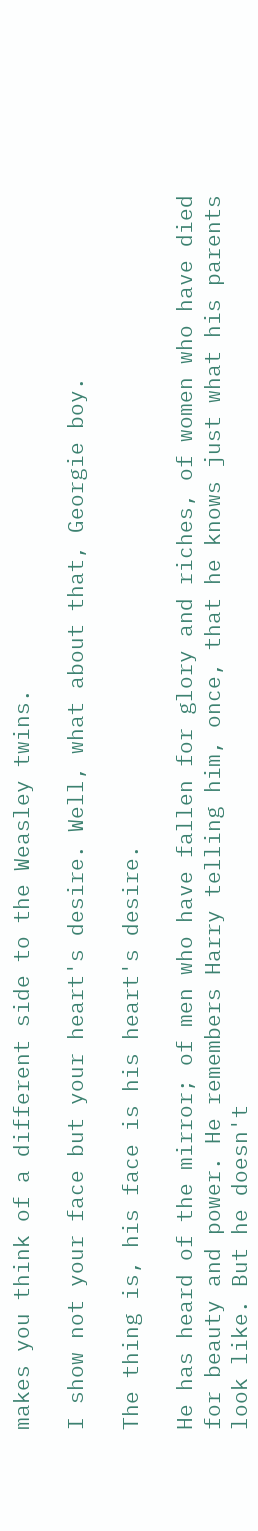makes you think of a different side to the Weasley twins.

I show not your face but your heart's desire. Well, what about that, Georgie boy.

The thing is, his face is his heart's desire.

He has heard of the mirror; of men who have fallen for glory and riches, of women who have died for beauty and power. He remembers Harry telling him, once, that he knows just what his parents look like. But he doesn't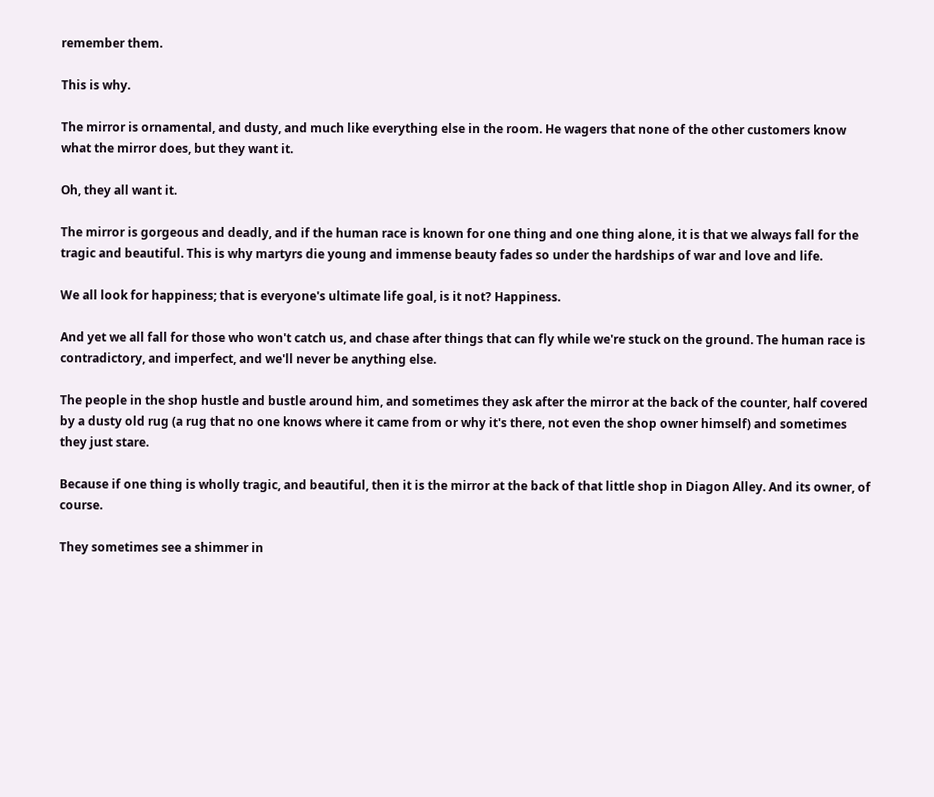remember them.

This is why.

The mirror is ornamental, and dusty, and much like everything else in the room. He wagers that none of the other customers know what the mirror does, but they want it.

Oh, they all want it.

The mirror is gorgeous and deadly, and if the human race is known for one thing and one thing alone, it is that we always fall for the tragic and beautiful. This is why martyrs die young and immense beauty fades so under the hardships of war and love and life.

We all look for happiness; that is everyone's ultimate life goal, is it not? Happiness.

And yet we all fall for those who won't catch us, and chase after things that can fly while we're stuck on the ground. The human race is contradictory, and imperfect, and we'll never be anything else.

The people in the shop hustle and bustle around him, and sometimes they ask after the mirror at the back of the counter, half covered by a dusty old rug (a rug that no one knows where it came from or why it's there, not even the shop owner himself) and sometimes they just stare.

Because if one thing is wholly tragic, and beautiful, then it is the mirror at the back of that little shop in Diagon Alley. And its owner, of course.

They sometimes see a shimmer in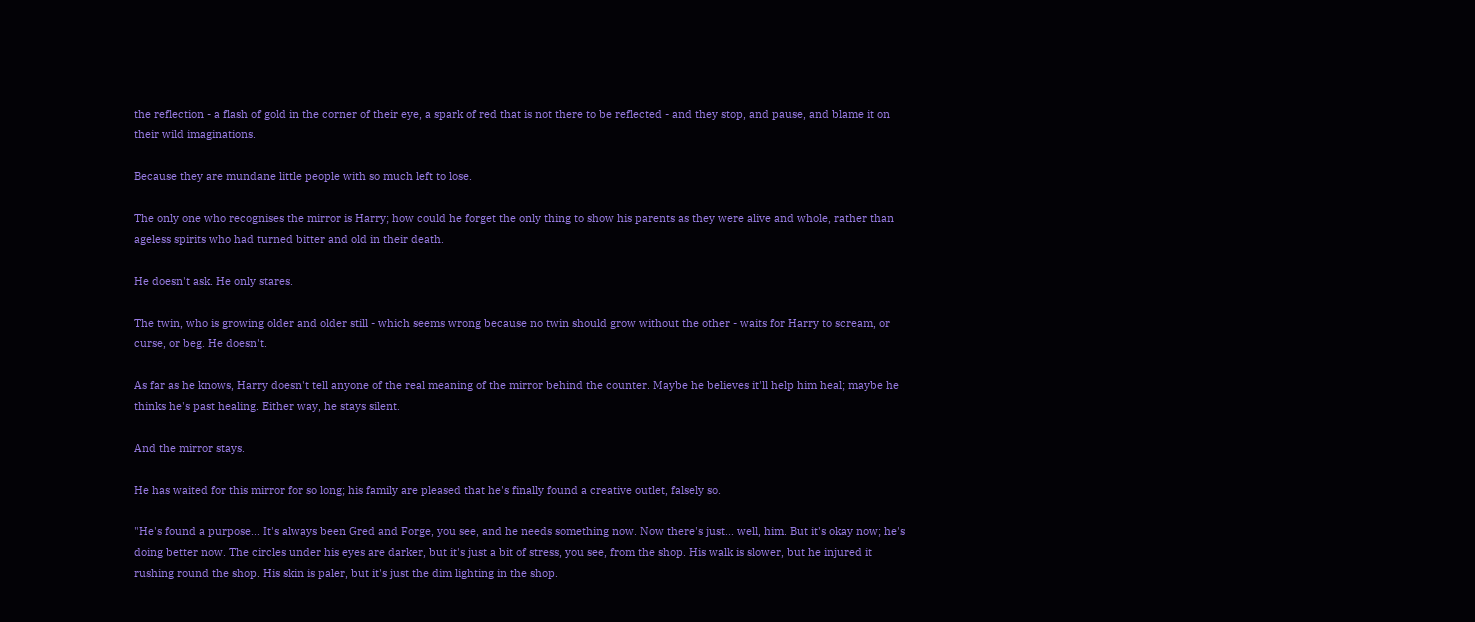the reflection - a flash of gold in the corner of their eye, a spark of red that is not there to be reflected - and they stop, and pause, and blame it on their wild imaginations.

Because they are mundane little people with so much left to lose.

The only one who recognises the mirror is Harry; how could he forget the only thing to show his parents as they were alive and whole, rather than ageless spirits who had turned bitter and old in their death.

He doesn't ask. He only stares.

The twin, who is growing older and older still - which seems wrong because no twin should grow without the other - waits for Harry to scream, or curse, or beg. He doesn't.

As far as he knows, Harry doesn't tell anyone of the real meaning of the mirror behind the counter. Maybe he believes it'll help him heal; maybe he thinks he's past healing. Either way, he stays silent.

And the mirror stays.

He has waited for this mirror for so long; his family are pleased that he's finally found a creative outlet, falsely so.

"He's found a purpose... It's always been Gred and Forge, you see, and he needs something now. Now there's just... well, him. But it's okay now; he's doing better now. The circles under his eyes are darker, but it's just a bit of stress, you see, from the shop. His walk is slower, but he injured it rushing round the shop. His skin is paler, but it's just the dim lighting in the shop.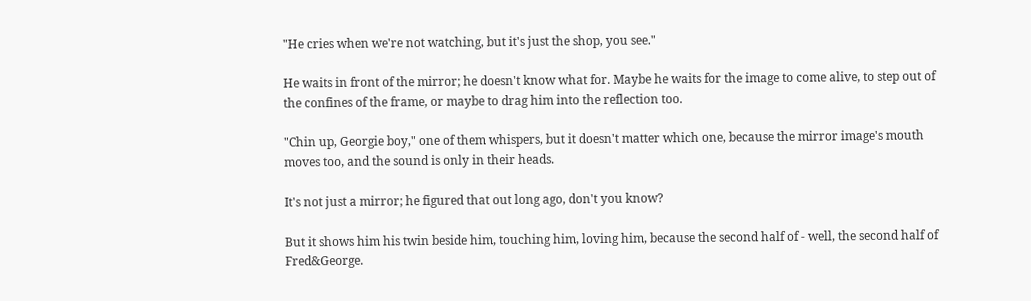"He cries when we're not watching, but it's just the shop, you see."

He waits in front of the mirror; he doesn't know what for. Maybe he waits for the image to come alive, to step out of the confines of the frame, or maybe to drag him into the reflection too.

"Chin up, Georgie boy," one of them whispers, but it doesn't matter which one, because the mirror image's mouth moves too, and the sound is only in their heads.

It's not just a mirror; he figured that out long ago, don't you know?

But it shows him his twin beside him, touching him, loving him, because the second half of - well, the second half of Fred&George.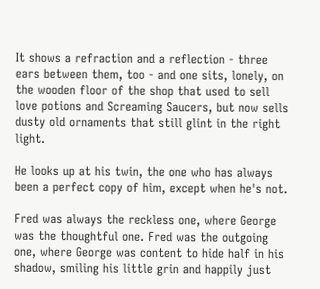It shows a refraction and a reflection - three ears between them, too - and one sits, lonely, on the wooden floor of the shop that used to sell love potions and Screaming Saucers, but now sells dusty old ornaments that still glint in the right light.

He looks up at his twin, the one who has always been a perfect copy of him, except when he's not.

Fred was always the reckless one, where George was the thoughtful one. Fred was the outgoing one, where George was content to hide half in his shadow, smiling his little grin and happily just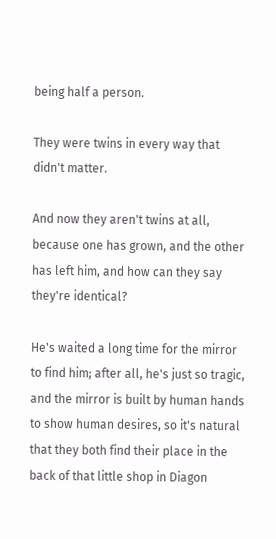being half a person.

They were twins in every way that didn't matter.

And now they aren't twins at all, because one has grown, and the other has left him, and how can they say they're identical?

He's waited a long time for the mirror to find him; after all, he's just so tragic, and the mirror is built by human hands to show human desires, so it's natural that they both find their place in the back of that little shop in Diagon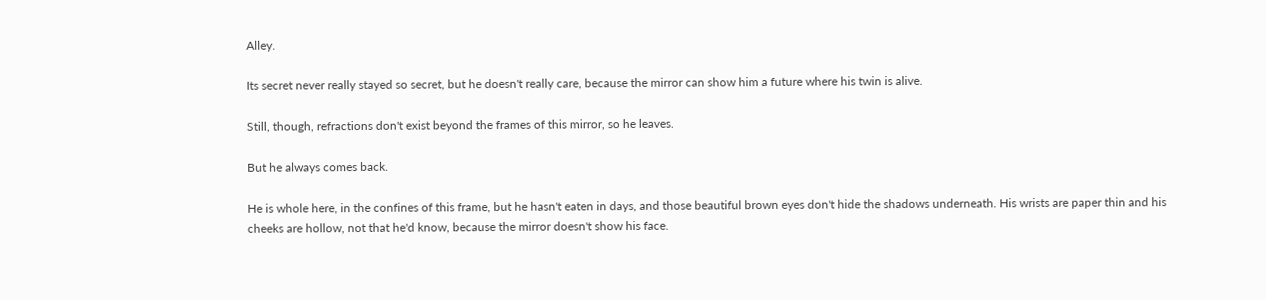Alley.

Its secret never really stayed so secret, but he doesn't really care, because the mirror can show him a future where his twin is alive.

Still, though, refractions don't exist beyond the frames of this mirror, so he leaves.

But he always comes back.

He is whole here, in the confines of this frame, but he hasn't eaten in days, and those beautiful brown eyes don't hide the shadows underneath. His wrists are paper thin and his cheeks are hollow, not that he'd know, because the mirror doesn't show his face.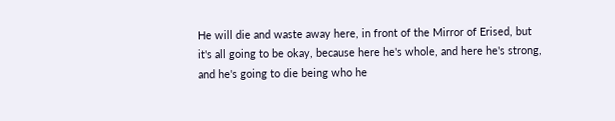He will die and waste away here, in front of the Mirror of Erised, but it's all going to be okay, because here he's whole, and here he's strong, and he's going to die being who he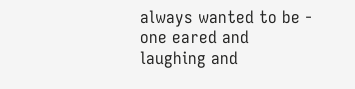always wanted to be - one eared and laughing and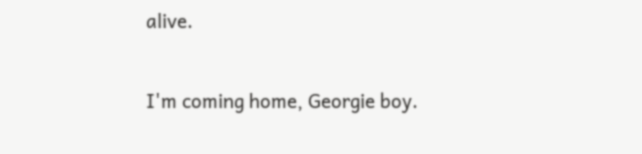alive.

I'm coming home, Georgie boy.